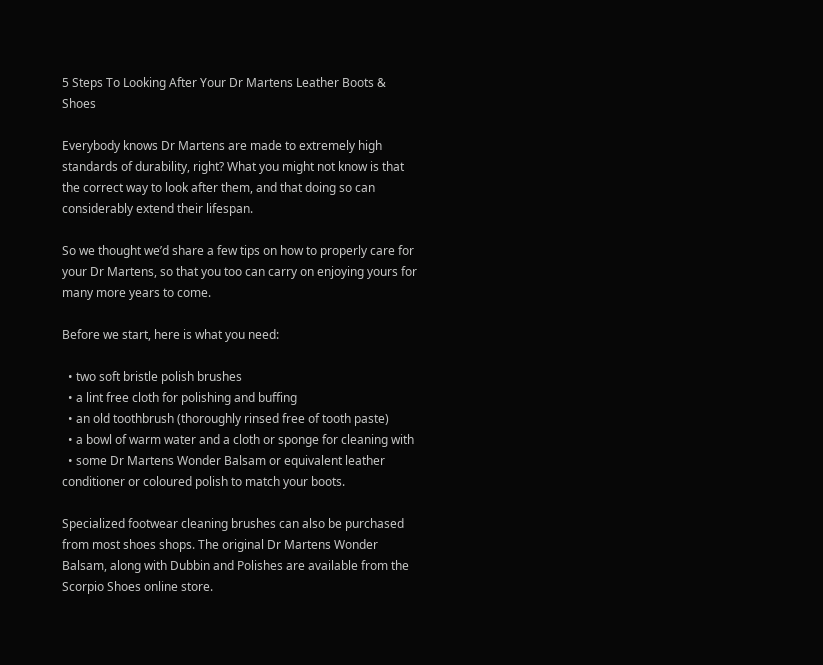5 Steps To Looking After Your Dr Martens Leather Boots & Shoes

Everybody knows Dr Martens are made to extremely high standards of durability, right? What you might not know is that the correct way to look after them, and that doing so can considerably extend their lifespan.

So we thought we’d share a few tips on how to properly care for your Dr Martens, so that you too can carry on enjoying yours for many more years to come.

Before we start, here is what you need:

  • two soft bristle polish brushes
  • a lint free cloth for polishing and buffing
  • an old toothbrush (thoroughly rinsed free of tooth paste)
  • a bowl of warm water and a cloth or sponge for cleaning with
  • some Dr Martens Wonder Balsam or equivalent leather conditioner or coloured polish to match your boots.

Specialized footwear cleaning brushes can also be purchased from most shoes shops. The original Dr Martens Wonder Balsam, along with Dubbin and Polishes are available from the Scorpio Shoes online store.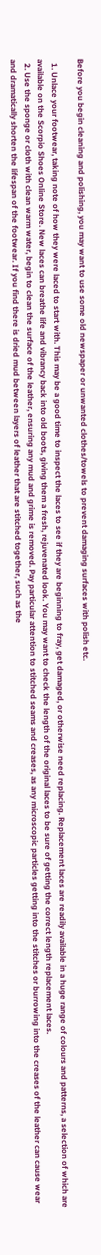Before you begin cleaning and polishing, you may want to use some old newspaper or unwanted clothes/towels to prevent damaging surfaces with polish etc.

  1. Unlace your footwear, taking note of how they were laced to start with. This may be a good time to inspect the laces to see if they are beginning to fray, get damaged, or otherwise need replacing. Replacement laces are readily available in a huge range of colours and patterns, a selection of which are available on the Scorpio Shoes Online Store. New laces can breathe life and vibrancy back into old boots, giving them a fresh, rejuvenated look. You may want to check the length of the original laces to be sure of getting the correct length replacement laces.
  2. Use the sponge or cloth with clean warm water, begin to clean the surface of the leather, ensuring any mud and grime is removed. Pay particular attention to stitched seams and creases, as any microscopic particles getting into the stitches or burrowing into the creases of the leather can cause wear and dramatically shorten the lifespan of the footwear. If you find there is dried mud between layers of leather that are stitched together, such as the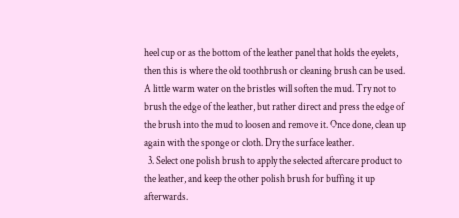heel cup or as the bottom of the leather panel that holds the eyelets, then this is where the old toothbrush or cleaning brush can be used. A little warm water on the bristles will soften the mud. Try not to brush the edge of the leather, but rather direct and press the edge of the brush into the mud to loosen and remove it. Once done, clean up again with the sponge or cloth. Dry the surface leather.
  3. Select one polish brush to apply the selected aftercare product to the leather, and keep the other polish brush for buffing it up afterwards.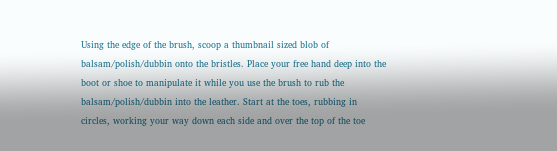Using the edge of the brush, scoop a thumbnail sized blob of balsam/polish/dubbin onto the bristles. Place your free hand deep into the boot or shoe to manipulate it while you use the brush to rub the balsam/polish/dubbin into the leather. Start at the toes, rubbing in circles, working your way down each side and over the top of the toe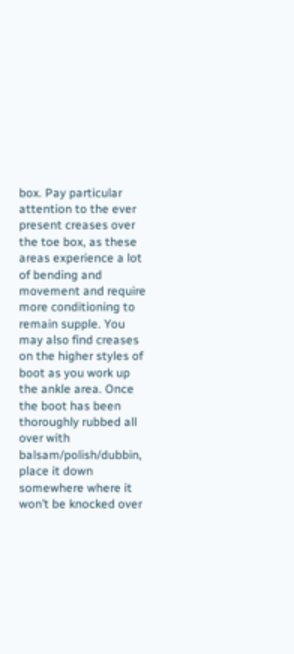box. Pay particular attention to the ever present creases over the toe box, as these areas experience a lot of bending and movement and require more conditioning to remain supple. You may also find creases on the higher styles of boot as you work up the ankle area. Once the boot has been thoroughly rubbed all over with balsam/polish/dubbin, place it down somewhere where it won’t be knocked over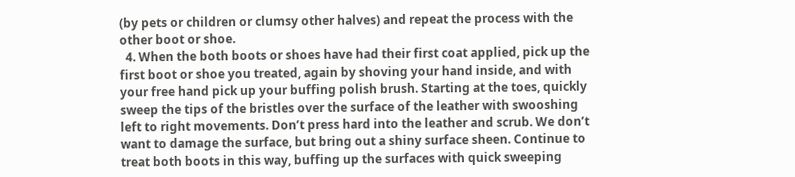(by pets or children or clumsy other halves) and repeat the process with the other boot or shoe.
  4. When the both boots or shoes have had their first coat applied, pick up the first boot or shoe you treated, again by shoving your hand inside, and with your free hand pick up your buffing polish brush. Starting at the toes, quickly sweep the tips of the bristles over the surface of the leather with swooshing left to right movements. Don’t press hard into the leather and scrub. We don’t want to damage the surface, but bring out a shiny surface sheen. Continue to treat both boots in this way, buffing up the surfaces with quick sweeping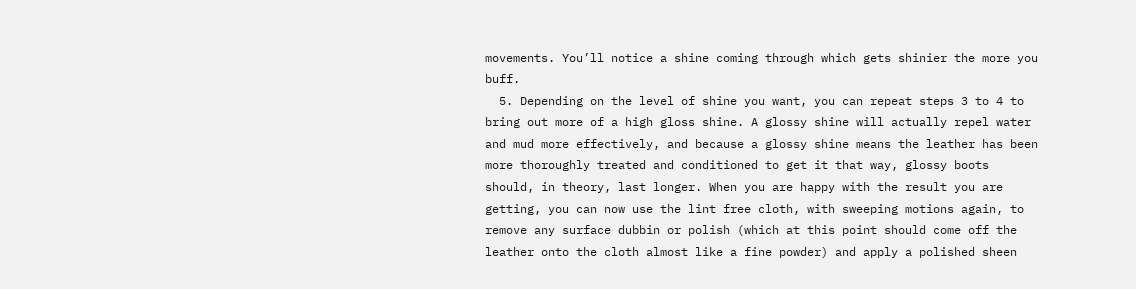movements. You’ll notice a shine coming through which gets shinier the more you buff.
  5. Depending on the level of shine you want, you can repeat steps 3 to 4 to bring out more of a high gloss shine. A glossy shine will actually repel water and mud more effectively, and because a glossy shine means the leather has been more thoroughly treated and conditioned to get it that way, glossy boots should, in theory, last longer. When you are happy with the result you are getting, you can now use the lint free cloth, with sweeping motions again, to remove any surface dubbin or polish (which at this point should come off the leather onto the cloth almost like a fine powder) and apply a polished sheen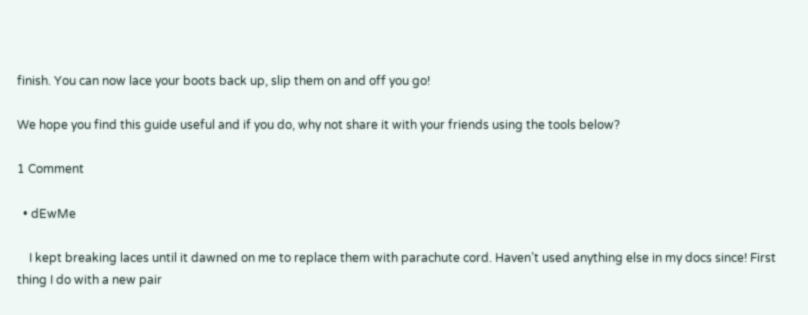finish. You can now lace your boots back up, slip them on and off you go!

We hope you find this guide useful and if you do, why not share it with your friends using the tools below?

1 Comment

  • dEwMe

    I kept breaking laces until it dawned on me to replace them with parachute cord. Haven’t used anything else in my docs since! First thing I do with a new pair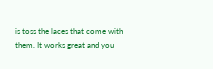is toss the laces that come with them. It works great and you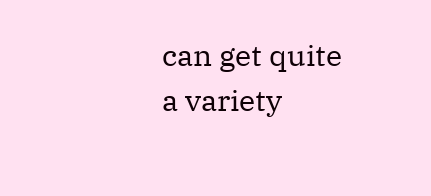can get quite a variety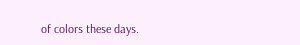of colors these days.